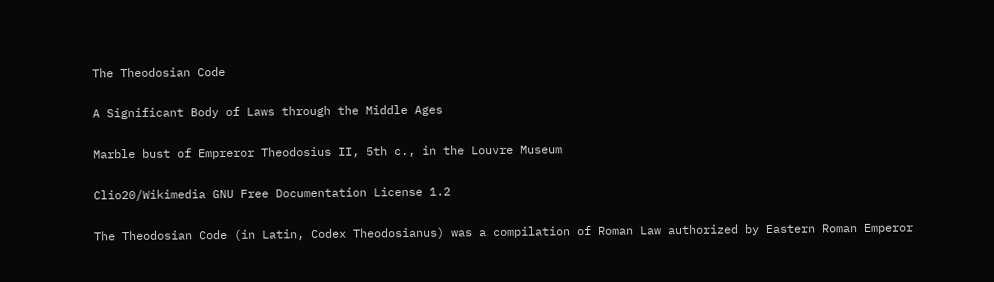The Theodosian Code

A Significant Body of Laws through the Middle Ages

Marble bust of Empreror Theodosius II, 5th c., in the Louvre Museum

Clio20/Wikimedia GNU Free Documentation License 1.2

The Theodosian Code (in Latin, Codex Theodosianus) was a compilation of Roman Law authorized by Eastern Roman Emperor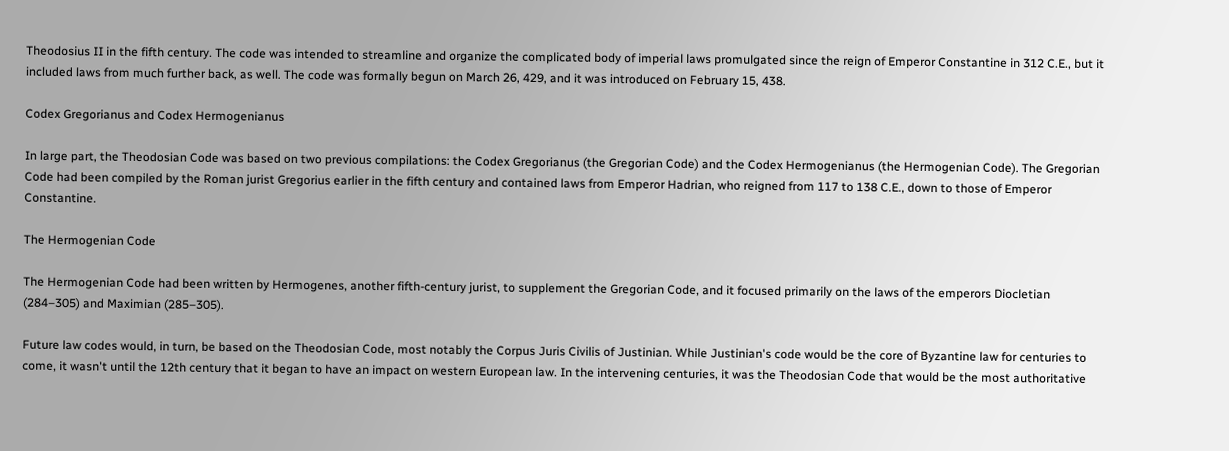Theodosius II in the fifth century. The code was intended to streamline and organize the complicated body of imperial laws promulgated since the reign of Emperor Constantine in 312 C.E., but it included laws from much further back, as well. The code was formally begun on March 26, 429, and it was introduced on February 15, 438.

Codex Gregorianus and Codex Hermogenianus

In large part, the Theodosian Code was based on two previous compilations: the Codex Gregorianus (the Gregorian Code) and the Codex Hermogenianus (the Hermogenian Code). The Gregorian Code had been compiled by the Roman jurist Gregorius earlier in the fifth century and contained laws from Emperor Hadrian, who reigned from 117 to 138 C.E., down to those of Emperor Constantine.

The Hermogenian Code

The Hermogenian Code had been written by Hermogenes, another fifth-century jurist, to supplement the Gregorian Code, and it focused primarily on the laws of the emperors Diocletian (284–305) and Maximian (285–305).

Future law codes would, in turn, be based on the Theodosian Code, most notably the Corpus Juris Civilis of Justinian. While Justinian's code would be the core of Byzantine law for centuries to come, it wasn't until the 12th century that it began to have an impact on western European law. In the intervening centuries, it was the Theodosian Code that would be the most authoritative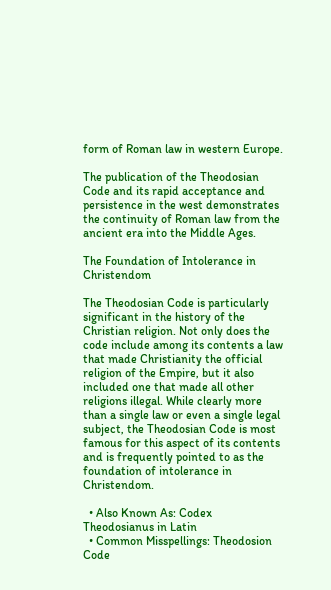form of Roman law in western Europe.

The publication of the Theodosian Code and its rapid acceptance and persistence in the west demonstrates the continuity of Roman law from the ancient era into the Middle Ages.

The Foundation of Intolerance in Christendom

The Theodosian Code is particularly significant in the history of the Christian religion. Not only does the code include among its contents a law that made Christianity the official religion of the Empire, but it also included one that made all other religions illegal. While clearly more than a single law or even a single legal subject, the Theodosian Code is most famous for this aspect of its contents and is frequently pointed to as the foundation of intolerance in Christendom.

  • Also Known As: Codex Theodosianus in Latin
  • Common Misspellings: Theodosion Code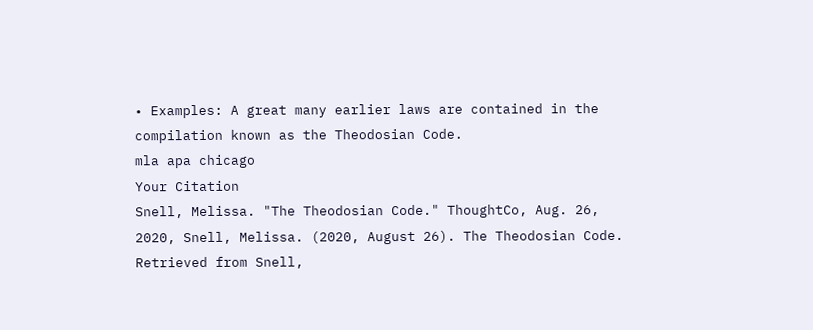• Examples: A great many earlier laws are contained in the compilation known as the Theodosian Code.
mla apa chicago
Your Citation
Snell, Melissa. "The Theodosian Code." ThoughtCo, Aug. 26, 2020, Snell, Melissa. (2020, August 26). The Theodosian Code. Retrieved from Snell,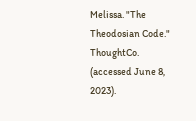Melissa. "The Theodosian Code." ThoughtCo. (accessed June 8, 2023).